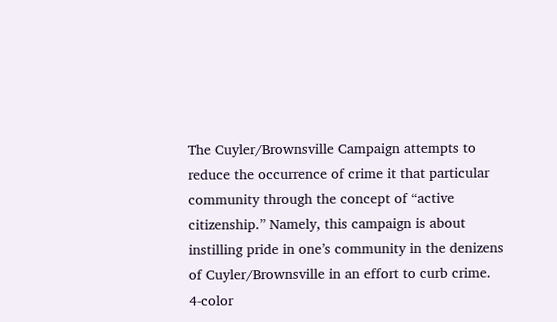The Cuyler/Brownsville Campaign attempts to reduce the occurrence of crime it that particular community through the concept of “active citizenship.” Namely, this campaign is about instilling pride in one’s community in the denizens of Cuyler/Brownsville in an effort to curb crime. 4-color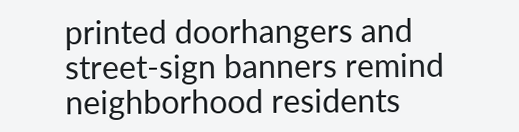printed doorhangers and street-sign banners remind neighborhood residents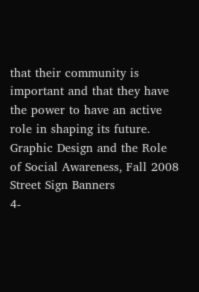that their community is important and that they have the power to have an active role in shaping its future. Graphic Design and the Role of Social Awareness, Fall 2008
Street Sign Banners
4-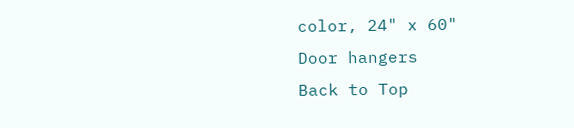color, 24" x 60"
Door hangers
Back to Top